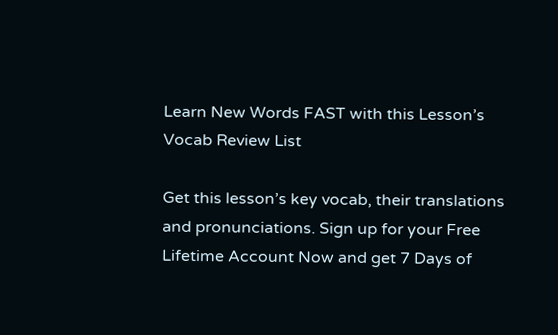Learn New Words FAST with this Lesson’s Vocab Review List

Get this lesson’s key vocab, their translations and pronunciations. Sign up for your Free Lifetime Account Now and get 7 Days of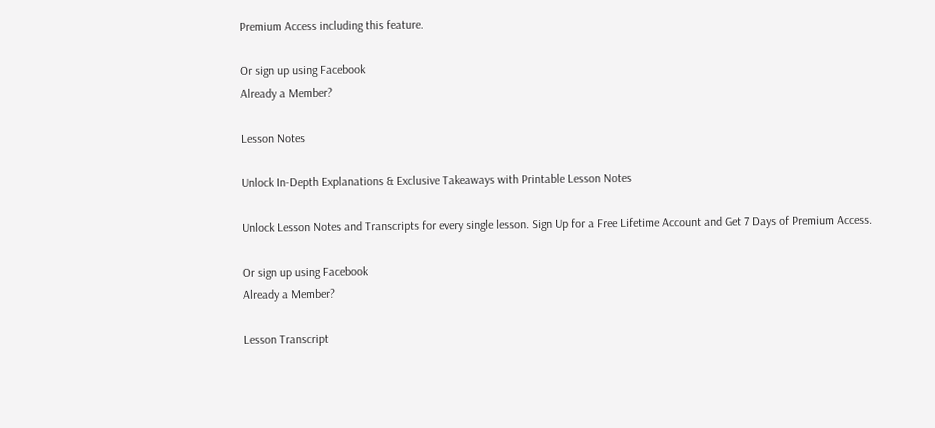Premium Access including this feature.

Or sign up using Facebook
Already a Member?

Lesson Notes

Unlock In-Depth Explanations & Exclusive Takeaways with Printable Lesson Notes

Unlock Lesson Notes and Transcripts for every single lesson. Sign Up for a Free Lifetime Account and Get 7 Days of Premium Access.

Or sign up using Facebook
Already a Member?

Lesson Transcript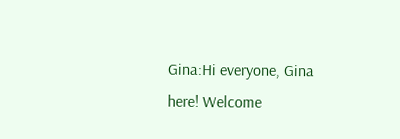Gina:Hi everyone, Gina here! Welcome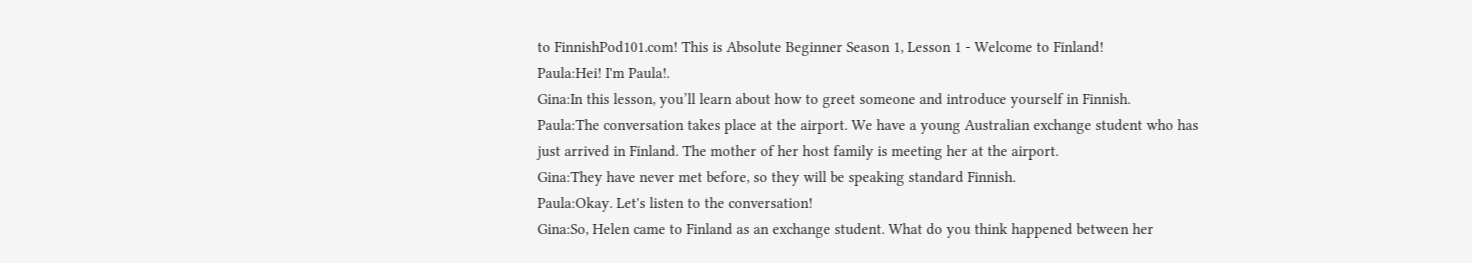to FinnishPod101.com! This is Absolute Beginner Season 1, Lesson 1 - Welcome to Finland!
Paula:Hei! I'm Paula!.
Gina:In this lesson, you’ll learn about how to greet someone and introduce yourself in Finnish.
Paula:The conversation takes place at the airport. We have a young Australian exchange student who has just arrived in Finland. The mother of her host family is meeting her at the airport.
Gina:They have never met before, so they will be speaking standard Finnish.
Paula:Okay. Let's listen to the conversation!
Gina:So, Helen came to Finland as an exchange student. What do you think happened between her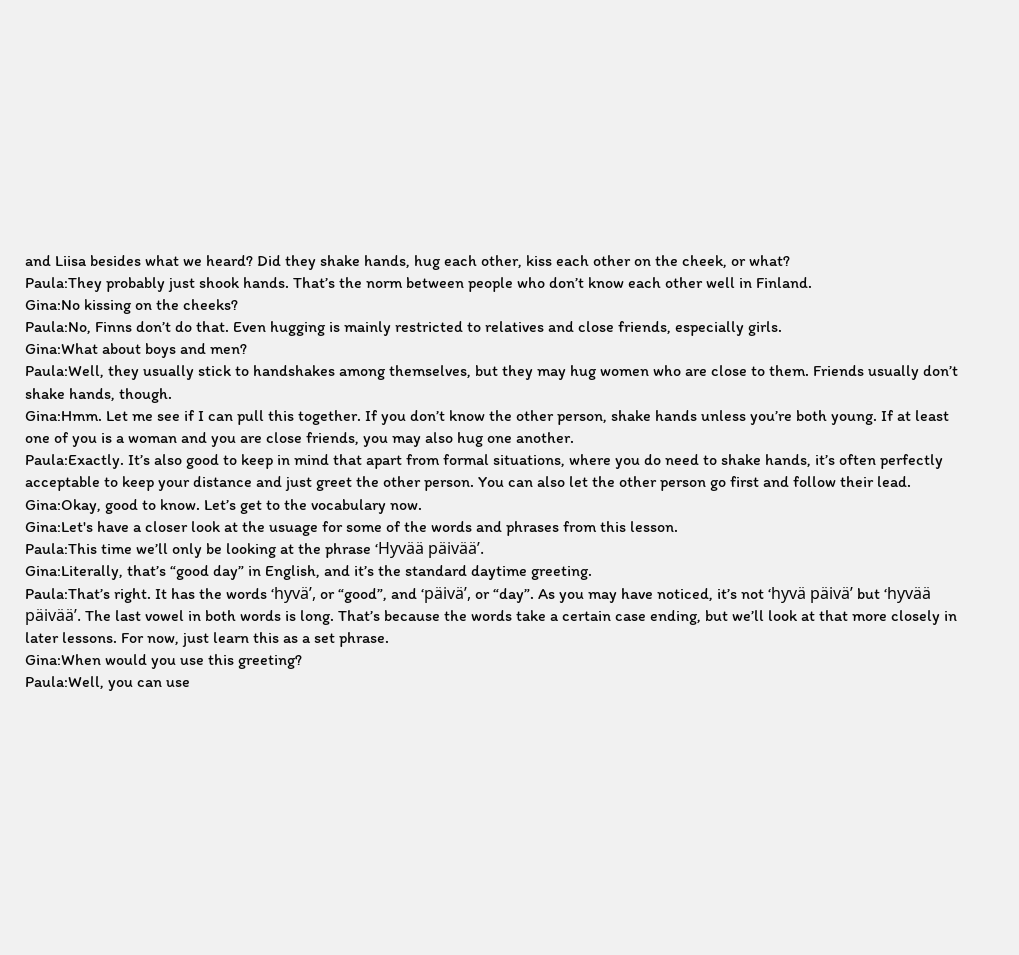and Liisa besides what we heard? Did they shake hands, hug each other, kiss each other on the cheek, or what?
Paula:They probably just shook hands. That’s the norm between people who don’t know each other well in Finland.
Gina:No kissing on the cheeks?
Paula:No, Finns don’t do that. Even hugging is mainly restricted to relatives and close friends, especially girls.
Gina:What about boys and men?
Paula:Well, they usually stick to handshakes among themselves, but they may hug women who are close to them. Friends usually don’t shake hands, though.
Gina:Hmm. Let me see if I can pull this together. If you don’t know the other person, shake hands unless you’re both young. If at least one of you is a woman and you are close friends, you may also hug one another.
Paula:Exactly. It’s also good to keep in mind that apart from formal situations, where you do need to shake hands, it’s often perfectly acceptable to keep your distance and just greet the other person. You can also let the other person go first and follow their lead.
Gina:Okay, good to know. Let’s get to the vocabulary now.
Gina:Let's have a closer look at the usuage for some of the words and phrases from this lesson.
Paula:This time we’ll only be looking at the phrase ‘Hyvää päivää’.
Gina:Literally, that’s “good day” in English, and it’s the standard daytime greeting.
Paula:That’s right. It has the words ‘hyvä’, or “good”, and ‘päivä’, or “day”. As you may have noticed, it’s not ‘hyvä päivä’ but ‘hyvää päivää’. The last vowel in both words is long. That’s because the words take a certain case ending, but we’ll look at that more closely in later lessons. For now, just learn this as a set phrase.
Gina:When would you use this greeting?
Paula:Well, you can use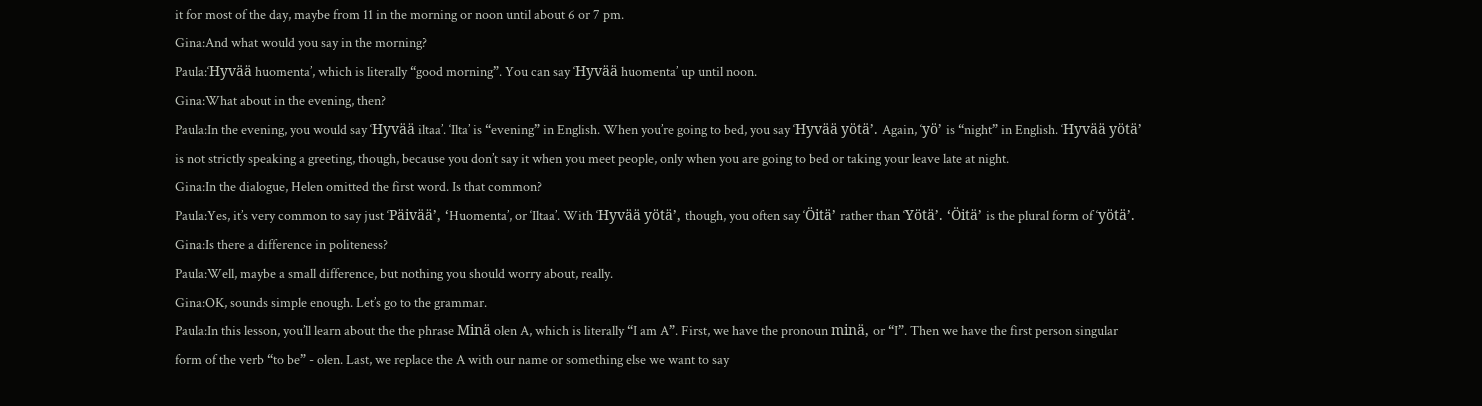it for most of the day, maybe from 11 in the morning or noon until about 6 or 7 pm.
Gina:And what would you say in the morning?
Paula:‘Hyvää huomenta’, which is literally “good morning”. You can say ‘Hyvää huomenta’ up until noon.
Gina:What about in the evening, then?
Paula:In the evening, you would say ‘Hyvää iltaa’. ‘Ilta’ is “evening” in English. When you’re going to bed, you say ‘Hyvää yötä’. Again, ‘yö’ is “night” in English. ‘Hyvää yötä’ is not strictly speaking a greeting, though, because you don’t say it when you meet people, only when you are going to bed or taking your leave late at night.
Gina:In the dialogue, Helen omitted the first word. Is that common?
Paula:Yes, it’s very common to say just ‘Päivää’, ‘Huomenta’, or ‘Iltaa’. With ‘Hyvää yötä’, though, you often say ‘Öitä’ rather than ‘Yötä’. ‘Öitä’ is the plural form of ‘yötä’.
Gina:Is there a difference in politeness?
Paula:Well, maybe a small difference, but nothing you should worry about, really.
Gina:OK, sounds simple enough. Let’s go to the grammar.
Paula:In this lesson, you’ll learn about the the phrase Minä olen A, which is literally “I am A”. First, we have the pronoun minä, or “I”. Then we have the first person singular form of the verb “to be” - olen. Last, we replace the A with our name or something else we want to say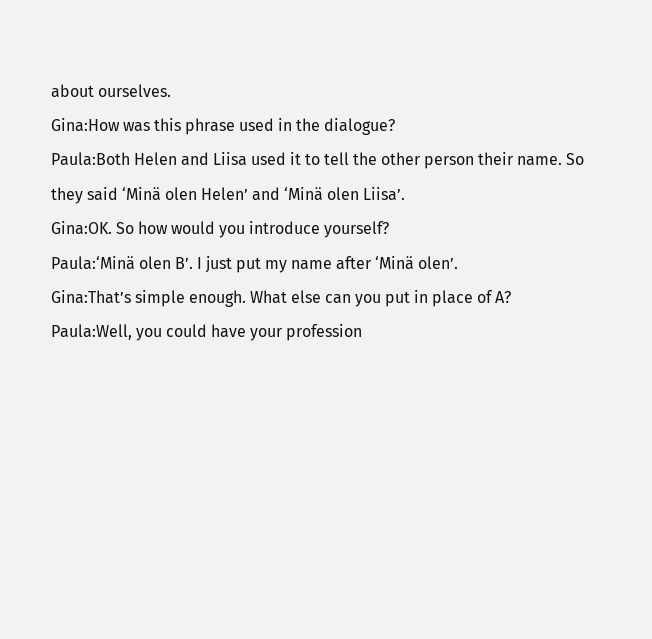about ourselves.
Gina:How was this phrase used in the dialogue?
Paula:Both Helen and Liisa used it to tell the other person their name. So they said ‘Minä olen Helen’ and ‘Minä olen Liisa’.
Gina:OK. So how would you introduce yourself?
Paula:‘Minä olen B’. I just put my name after ‘Minä olen’.
Gina:That’s simple enough. What else can you put in place of A?
Paula:Well, you could have your profession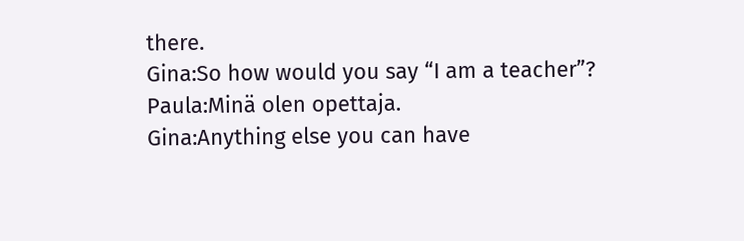there.
Gina:So how would you say “I am a teacher”?
Paula:Minä olen opettaja.
Gina:Anything else you can have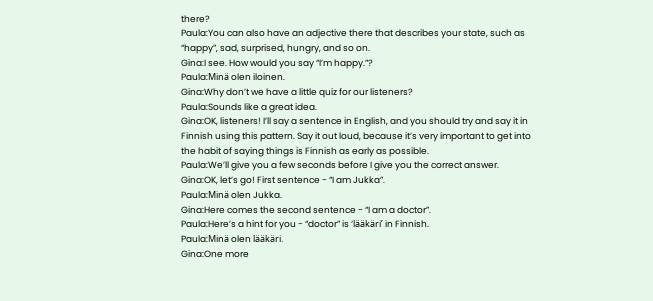there?
Paula:You can also have an adjective there that describes your state, such as “happy”, sad, surprised, hungry, and so on.
Gina:I see. How would you say “I’m happy.”?
Paula:Minä olen iloinen.
Gina:Why don’t we have a little quiz for our listeners?
Paula:Sounds like a great idea.
Gina:OK, listeners! I’ll say a sentence in English, and you should try and say it in Finnish using this pattern. Say it out loud, because it’s very important to get into the habit of saying things is Finnish as early as possible.
Paula:We’ll give you a few seconds before I give you the correct answer.
Gina:OK, let’s go! First sentence - “I am Jukka”.
Paula:Minä olen Jukka.
Gina:Here comes the second sentence - “I am a doctor”.
Paula:Here’s a hint for you - “doctor” is ‘lääkäri’ in Finnish.
Paula:Minä olen lääkäri.
Gina:One more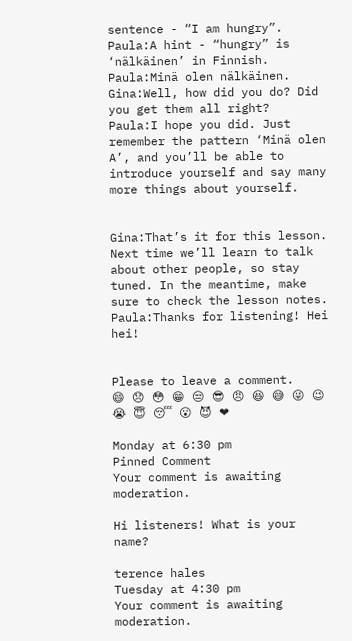sentence - “I am hungry”.
Paula:A hint - “hungry” is ‘nälkäinen’ in Finnish.
Paula:Minä olen nälkäinen.
Gina:Well, how did you do? Did you get them all right?
Paula:I hope you did. Just remember the pattern ‘Minä olen A’, and you’ll be able to introduce yourself and say many more things about yourself.


Gina:That’s it for this lesson. Next time we’ll learn to talk about other people, so stay tuned. In the meantime, make sure to check the lesson notes.
Paula:Thanks for listening! Hei hei!


Please to leave a comment.
😄 😞 😳 😁 😒 😎 😠 😆 😅 😜 😉 😭 😇 😴 😮 😈 ❤

Monday at 6:30 pm
Pinned Comment
Your comment is awaiting moderation.

Hi listeners! What is your name?

terence hales
Tuesday at 4:30 pm
Your comment is awaiting moderation.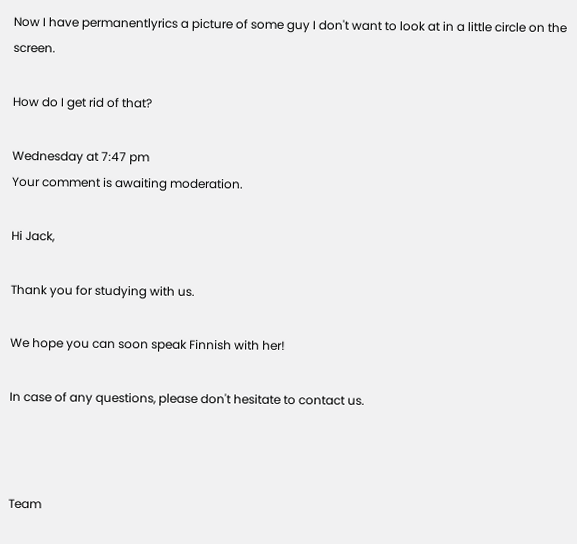Now I have permanentlyrics a picture of some guy I don't want to look at in a little circle on the screen.

How do I get rid of that?

Wednesday at 7:47 pm
Your comment is awaiting moderation.

Hi Jack,

Thank you for studying with us.

We hope you can soon speak Finnish with her!

In case of any questions, please don't hesitate to contact us.



Team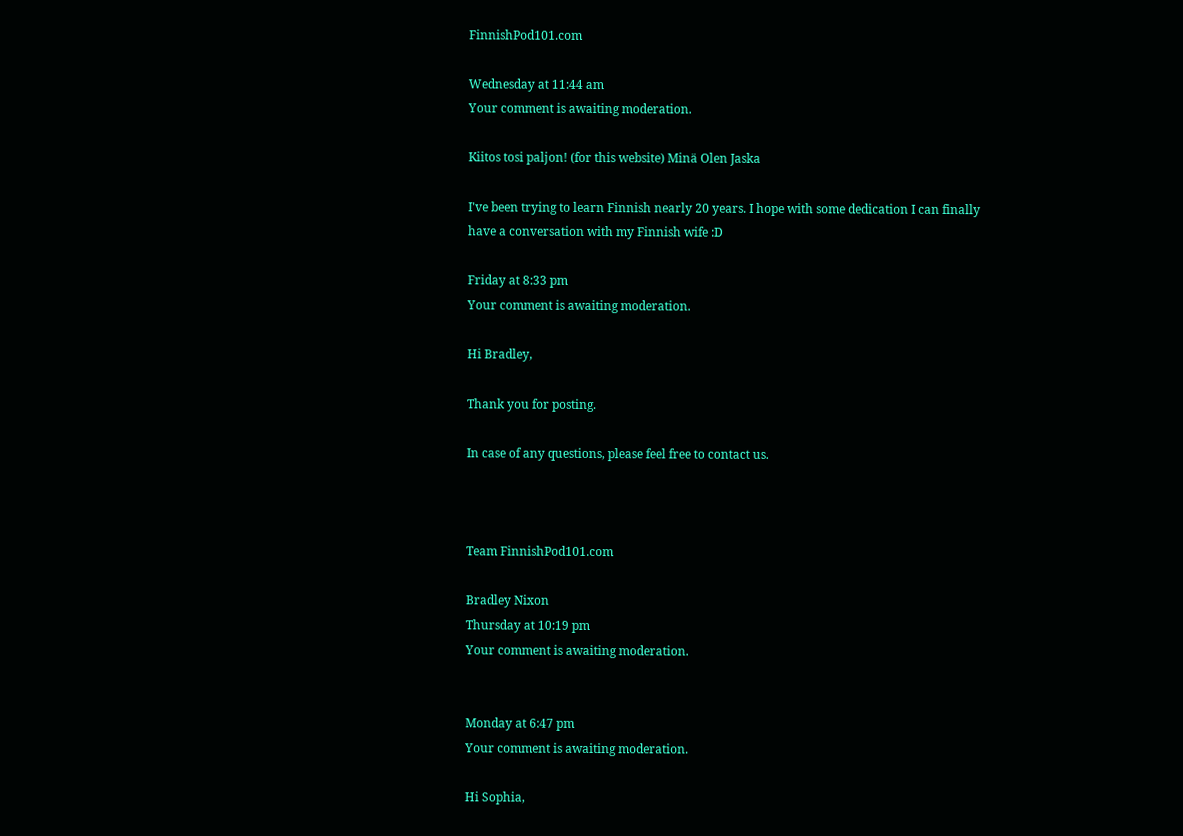FinnishPod101.com

Wednesday at 11:44 am
Your comment is awaiting moderation.

Kiitos tosi paljon! (for this website) Minä Olen Jaska

I've been trying to learn Finnish nearly 20 years. I hope with some dedication I can finally have a conversation with my Finnish wife :D

Friday at 8:33 pm
Your comment is awaiting moderation.

Hi Bradley,

Thank you for posting.

In case of any questions, please feel free to contact us.



Team FinnishPod101.com

Bradley Nixon
Thursday at 10:19 pm
Your comment is awaiting moderation.


Monday at 6:47 pm
Your comment is awaiting moderation.

Hi Sophia,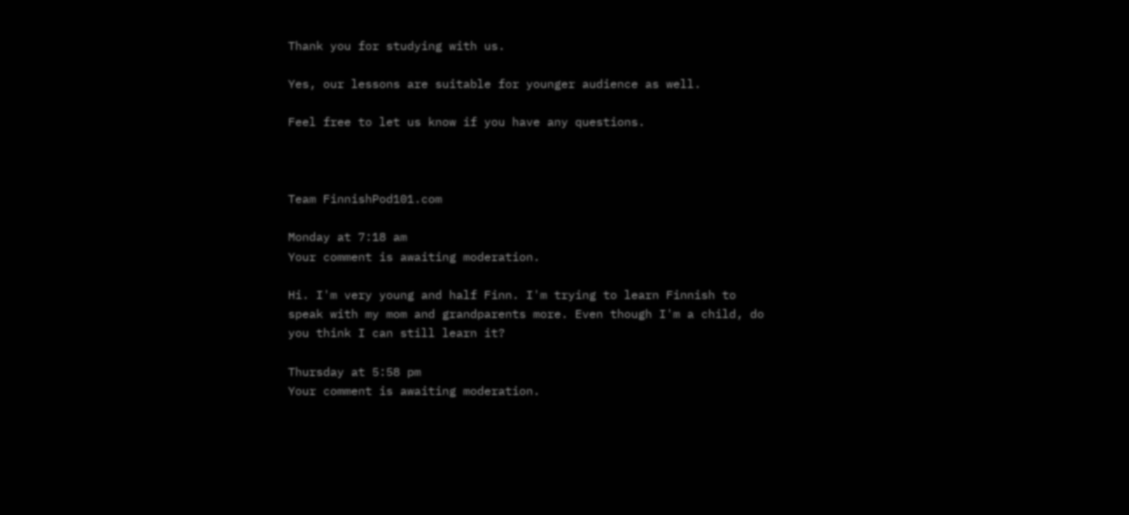Thank you for studying with us.

Yes, our lessons are suitable for younger audience as well.

Feel free to let us know if you have any questions.



Team FinnishPod101.com

Monday at 7:18 am
Your comment is awaiting moderation.

Hi. I'm very young and half Finn. I'm trying to learn Finnish to speak with my mom and grandparents more. Even though I'm a child, do you think I can still learn it?

Thursday at 5:58 pm
Your comment is awaiting moderation.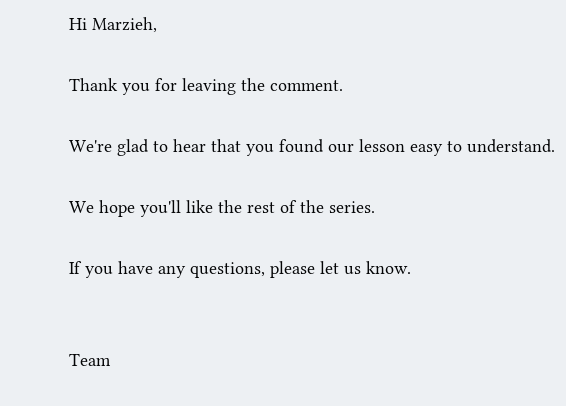Hi Marzieh,

Thank you for leaving the comment.

We're glad to hear that you found our lesson easy to understand.

We hope you'll like the rest of the series.

If you have any questions, please let us know.


Team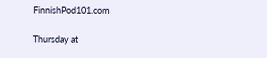FinnishPod101.com

Thursday at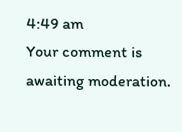4:49 am
Your comment is awaiting moderation.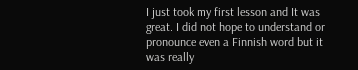I just took my first lesson and It was great. I did not hope to understand or pronounce even a Finnish word but it was really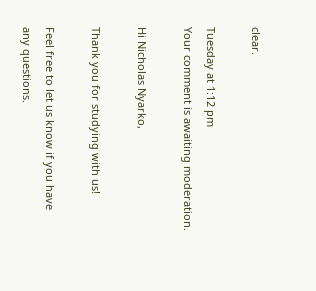clear.

Tuesday at 1:12 pm
Your comment is awaiting moderation.

Hi Nicholas Nyarko,

Thank you for studying with us!

Feel free to let us know if you have any questions.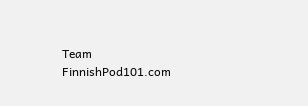Team FinnishPod101.com